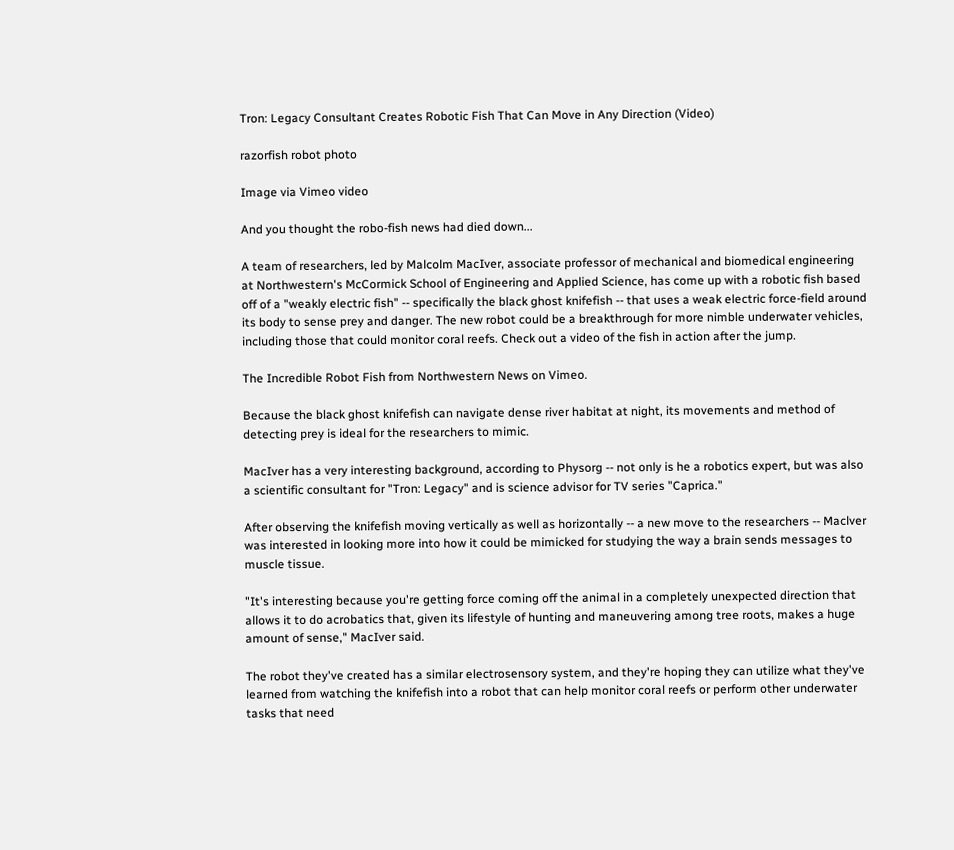Tron: Legacy Consultant Creates Robotic Fish That Can Move in Any Direction (Video)

razorfish robot photo

Image via Vimeo video

And you thought the robo-fish news had died down...

A team of researchers, led by Malcolm MacIver, associate professor of mechanical and biomedical engineering at Northwestern's McCormick School of Engineering and Applied Science, has come up with a robotic fish based off of a "weakly electric fish" -- specifically the black ghost knifefish -- that uses a weak electric force-field around its body to sense prey and danger. The new robot could be a breakthrough for more nimble underwater vehicles, including those that could monitor coral reefs. Check out a video of the fish in action after the jump.

The Incredible Robot Fish from Northwestern News on Vimeo.

Because the black ghost knifefish can navigate dense river habitat at night, its movements and method of detecting prey is ideal for the researchers to mimic.

MacIver has a very interesting background, according to Physorg -- not only is he a robotics expert, but was also a scientific consultant for "Tron: Legacy" and is science advisor for TV series "Caprica."

After observing the knifefish moving vertically as well as horizontally -- a new move to the researchers -- Maclver was interested in looking more into how it could be mimicked for studying the way a brain sends messages to muscle tissue.

"It's interesting because you're getting force coming off the animal in a completely unexpected direction that allows it to do acrobatics that, given its lifestyle of hunting and maneuvering among tree roots, makes a huge amount of sense," MacIver said.

The robot they've created has a similar electrosensory system, and they're hoping they can utilize what they've learned from watching the knifefish into a robot that can help monitor coral reefs or perform other underwater tasks that need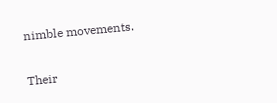nimble movements.

Their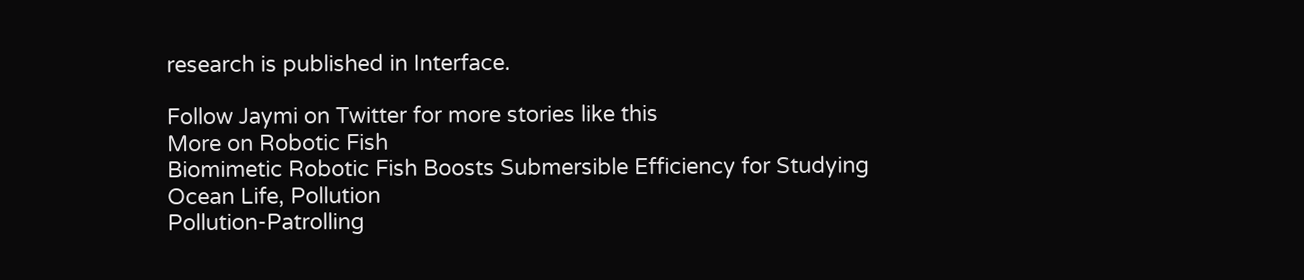research is published in Interface.

Follow Jaymi on Twitter for more stories like this
More on Robotic Fish
Biomimetic Robotic Fish Boosts Submersible Efficiency for Studying Ocean Life, Pollution
Pollution-Patrolling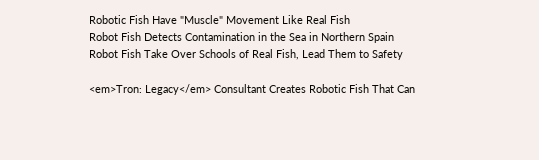Robotic Fish Have "Muscle" Movement Like Real Fish
Robot Fish Detects Contamination in the Sea in Northern Spain
Robot Fish Take Over Schools of Real Fish, Lead Them to Safety

<em>Tron: Legacy</em> Consultant Creates Robotic Fish That Can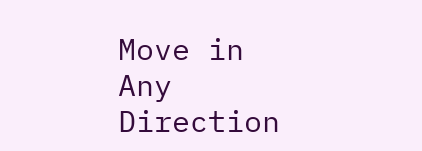Move in Any Direction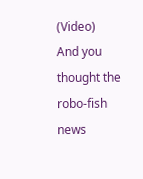(Video)
And you thought the robo-fish news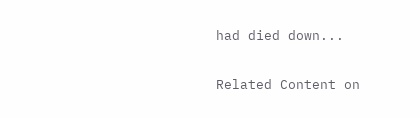had died down...

Related Content on